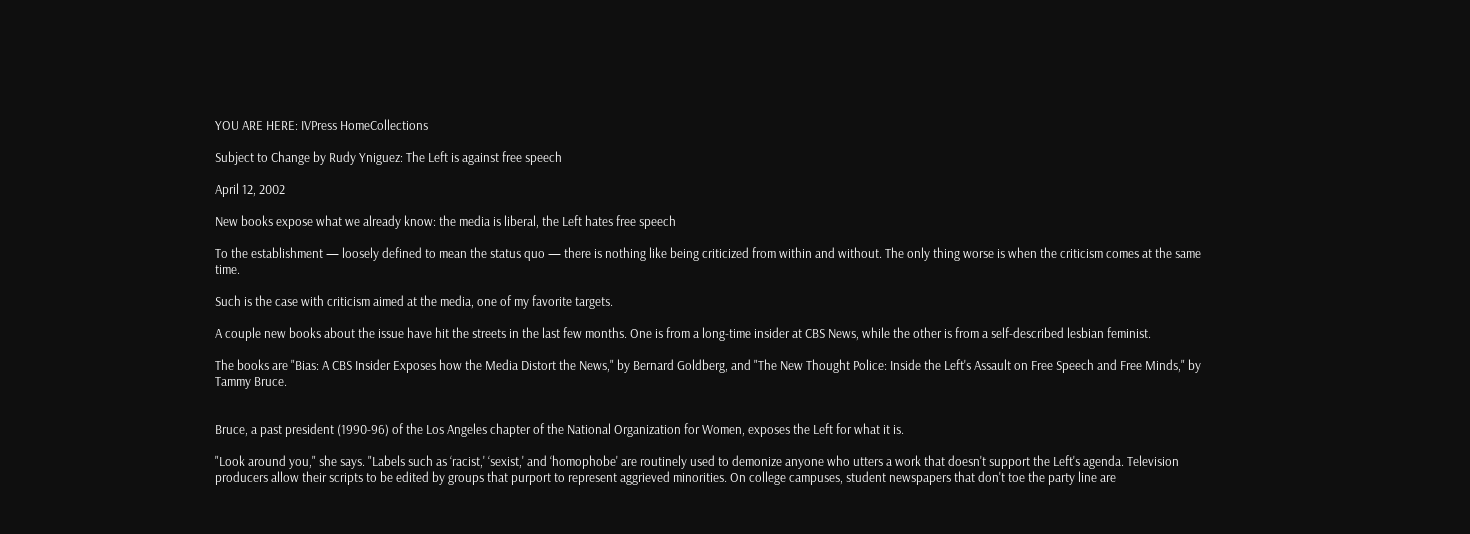YOU ARE HERE: IVPress HomeCollections

Subject to Change by Rudy Yniguez: The Left is against free speech

April 12, 2002

New books expose what we already know: the media is liberal, the Left hates free speech

To the establishment — loosely defined to mean the status quo — there is nothing like being criticized from within and without. The only thing worse is when the criticism comes at the same time.

Such is the case with criticism aimed at the media, one of my favorite targets.

A couple new books about the issue have hit the streets in the last few months. One is from a long-time insider at CBS News, while the other is from a self-described lesbian feminist.

The books are "Bias: A CBS Insider Exposes how the Media Distort the News," by Bernard Goldberg, and "The New Thought Police: Inside the Left's Assault on Free Speech and Free Minds," by Tammy Bruce.


Bruce, a past president (1990-96) of the Los Angeles chapter of the National Organization for Women, exposes the Left for what it is.

"Look around you," she says. "Labels such as ‘racist,' ‘sexist,' and ‘homophobe' are routinely used to demonize anyone who utters a work that doesn't support the Left's agenda. Television producers allow their scripts to be edited by groups that purport to represent aggrieved minorities. On college campuses, student newspapers that don't toe the party line are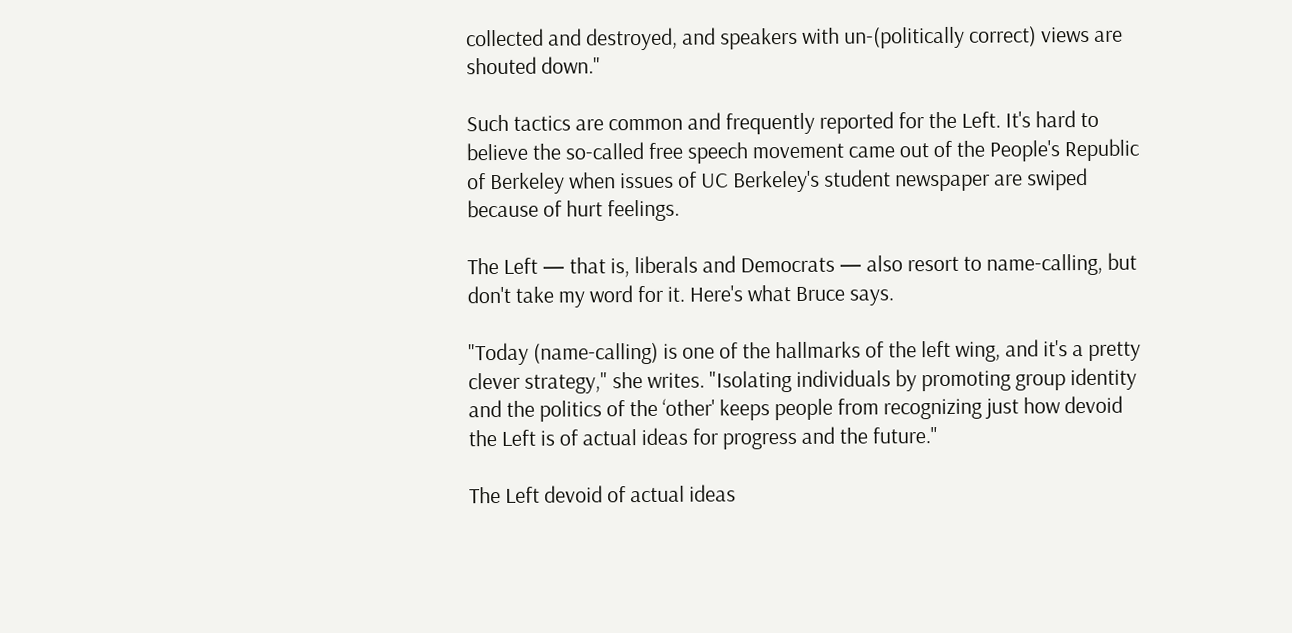collected and destroyed, and speakers with un-(politically correct) views are shouted down."

Such tactics are common and frequently reported for the Left. It's hard to believe the so-called free speech movement came out of the People's Republic of Berkeley when issues of UC Berkeley's student newspaper are swiped because of hurt feelings.

The Left — that is, liberals and Democrats — also resort to name-calling, but don't take my word for it. Here's what Bruce says.

"Today (name-calling) is one of the hallmarks of the left wing, and it's a pretty clever strategy," she writes. "Isolating individuals by promoting group identity and the politics of the ‘other' keeps people from recognizing just how devoid the Left is of actual ideas for progress and the future."

The Left devoid of actual ideas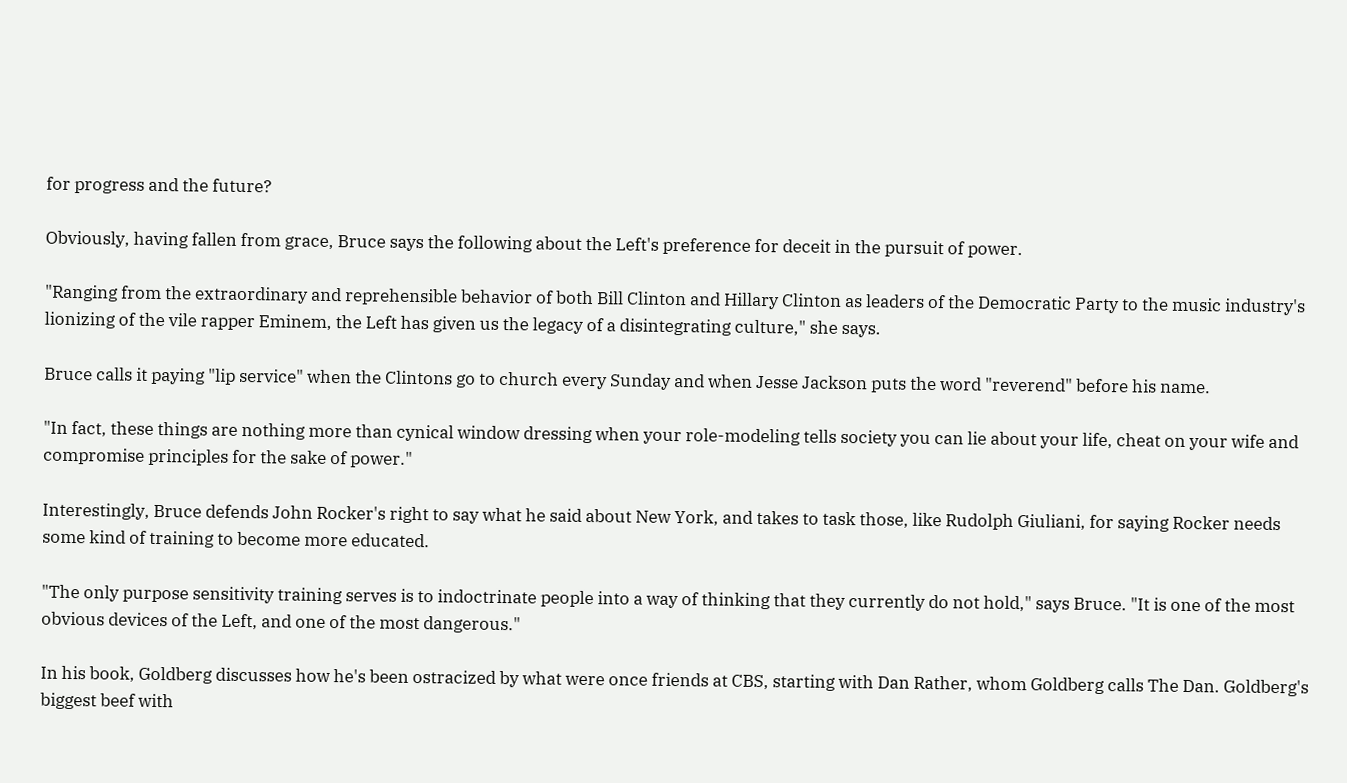for progress and the future?

Obviously, having fallen from grace, Bruce says the following about the Left's preference for deceit in the pursuit of power.

"Ranging from the extraordinary and reprehensible behavior of both Bill Clinton and Hillary Clinton as leaders of the Democratic Party to the music industry's lionizing of the vile rapper Eminem, the Left has given us the legacy of a disintegrating culture," she says.

Bruce calls it paying "lip service" when the Clintons go to church every Sunday and when Jesse Jackson puts the word "reverend" before his name.

"In fact, these things are nothing more than cynical window dressing when your role-modeling tells society you can lie about your life, cheat on your wife and compromise principles for the sake of power."

Interestingly, Bruce defends John Rocker's right to say what he said about New York, and takes to task those, like Rudolph Giuliani, for saying Rocker needs some kind of training to become more educated.

"The only purpose sensitivity training serves is to indoctrinate people into a way of thinking that they currently do not hold," says Bruce. "It is one of the most obvious devices of the Left, and one of the most dangerous."

In his book, Goldberg discusses how he's been ostracized by what were once friends at CBS, starting with Dan Rather, whom Goldberg calls The Dan. Goldberg's biggest beef with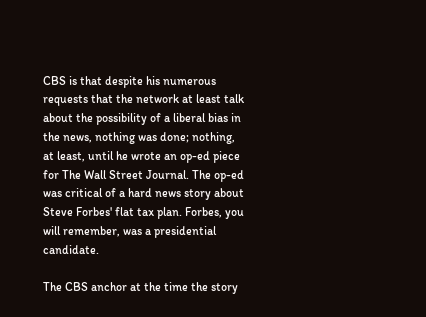CBS is that despite his numerous requests that the network at least talk about the possibility of a liberal bias in the news, nothing was done; nothing, at least, until he wrote an op-ed piece for The Wall Street Journal. The op-ed was critical of a hard news story about Steve Forbes' flat tax plan. Forbes, you will remember, was a presidential candidate.

The CBS anchor at the time the story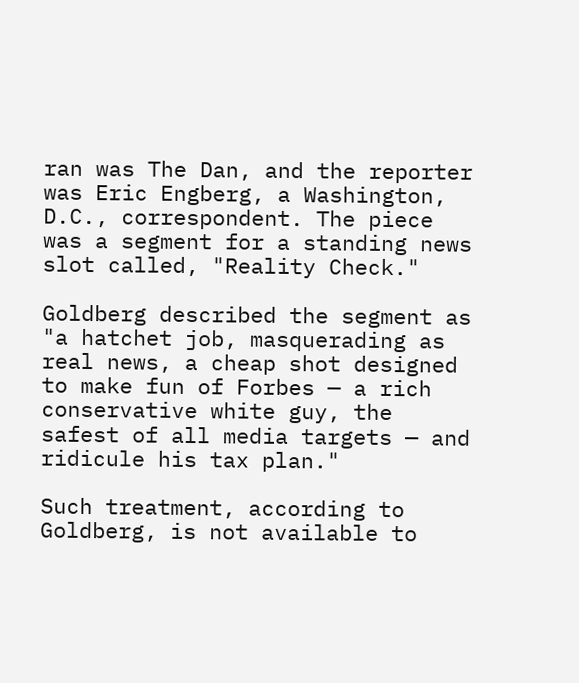ran was The Dan, and the reporter was Eric Engberg, a Washington, D.C., correspondent. The piece was a segment for a standing news slot called, "Reality Check."

Goldberg described the segment as "a hatchet job, masquerading as real news, a cheap shot designed to make fun of Forbes — a rich conservative white guy, the safest of all media targets — and ridicule his tax plan."

Such treatment, according to Goldberg, is not available to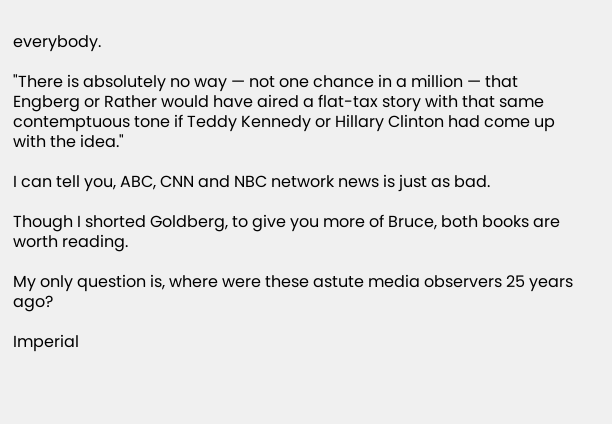everybody.

"There is absolutely no way — not one chance in a million — that Engberg or Rather would have aired a flat-tax story with that same contemptuous tone if Teddy Kennedy or Hillary Clinton had come up with the idea."

I can tell you, ABC, CNN and NBC network news is just as bad.

Though I shorted Goldberg, to give you more of Bruce, both books are worth reading.

My only question is, where were these astute media observers 25 years ago?

Imperial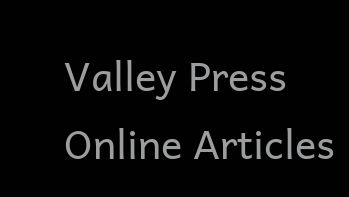Valley Press Online Articles